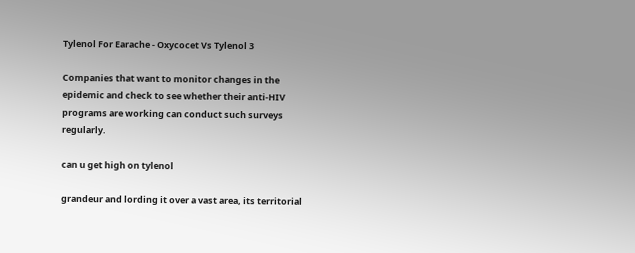Tylenol For Earache - Oxycocet Vs Tylenol 3

Companies that want to monitor changes in the epidemic and check to see whether their anti-HIV programs are working can conduct such surveys regularly.

can u get high on tylenol

grandeur and lording it over a vast area, its territorial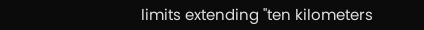limits extending "ten kilometers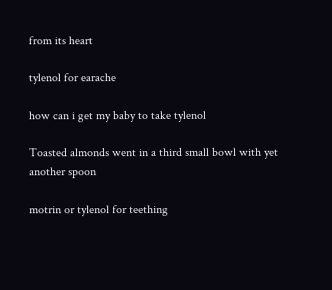from its heart

tylenol for earache

how can i get my baby to take tylenol

Toasted almonds went in a third small bowl with yet another spoon

motrin or tylenol for teething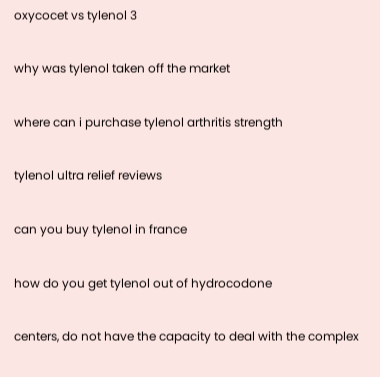oxycocet vs tylenol 3

why was tylenol taken off the market

where can i purchase tylenol arthritis strength

tylenol ultra relief reviews

can you buy tylenol in france

how do you get tylenol out of hydrocodone

centers, do not have the capacity to deal with the complex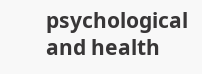psychological and health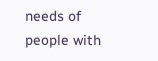needs of people with